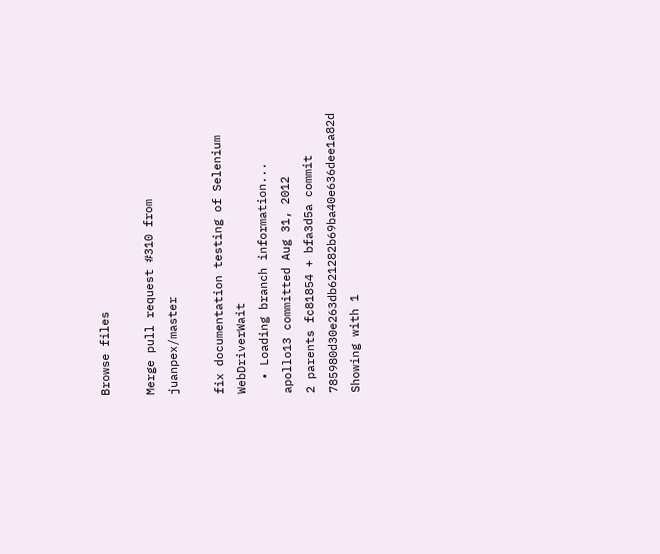Browse files

Merge pull request #310 from juanpex/master

fix documentation testing of Selenium WebDriverWait
  • Loading branch information...
apollo13 committed Aug 31, 2012
2 parents fc81854 + bfa3d5a commit 785980d30e263db621282b69ba40e636dee1a82d
Showing with 1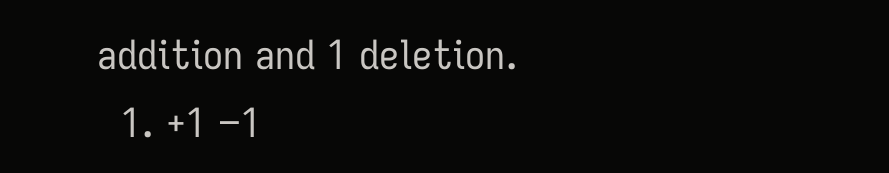addition and 1 deletion.
  1. +1 −1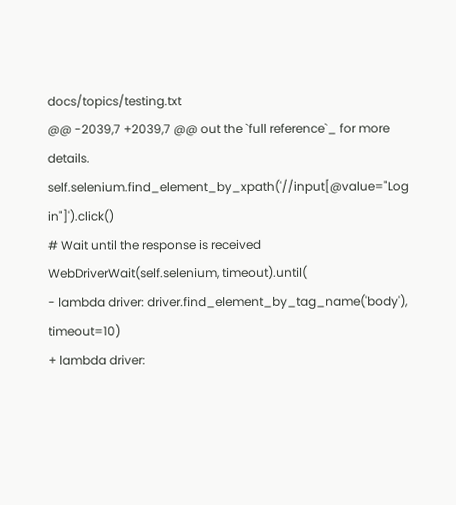docs/topics/testing.txt
@@ -2039,7 +2039,7 @@ out the `full reference`_ for more details.
self.selenium.find_element_by_xpath('//input[@value="Log in"]').click()
# Wait until the response is received
WebDriverWait(self.selenium, timeout).until(
- lambda driver: driver.find_element_by_tag_name('body'), timeout=10)
+ lambda driver: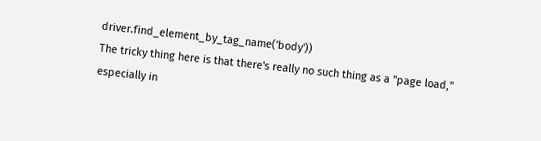driver.find_element_by_tag_name('body'))
The tricky thing here is that there's really no such thing as a "page load,"
especially in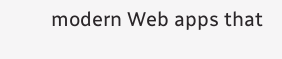modern Web apps that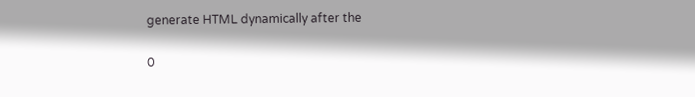generate HTML dynamically after the

0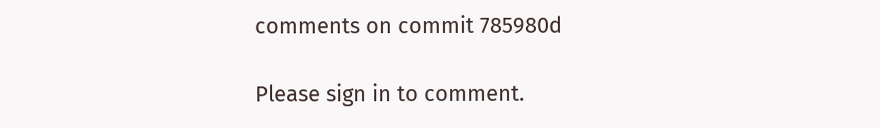comments on commit 785980d

Please sign in to comment.